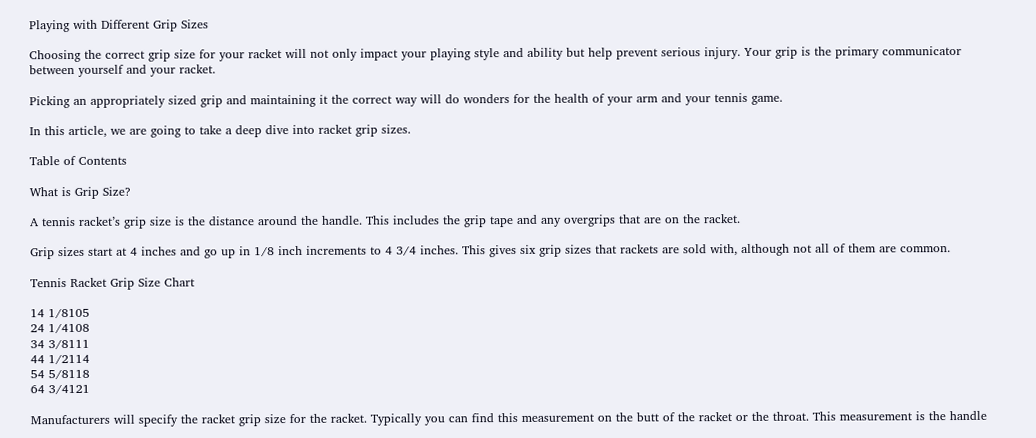Playing with Different Grip Sizes

Choosing the correct grip size for your racket will not only impact your playing style and ability but help prevent serious injury. Your grip is the primary communicator between yourself and your racket.

Picking an appropriately sized grip and maintaining it the correct way will do wonders for the health of your arm and your tennis game.

In this article, we are going to take a deep dive into racket grip sizes.

Table of Contents

What is Grip Size?

A tennis racket’s grip size is the distance around the handle. This includes the grip tape and any overgrips that are on the racket.

Grip sizes start at 4 inches and go up in 1/8 inch increments to 4 3/4 inches. This gives six grip sizes that rackets are sold with, although not all of them are common.

Tennis Racket Grip Size Chart

14 1/8105
24 1/4108
34 3/8111
44 1/2114
54 5/8118
64 3/4121

Manufacturers will specify the racket grip size for the racket. Typically you can find this measurement on the butt of the racket or the throat. This measurement is the handle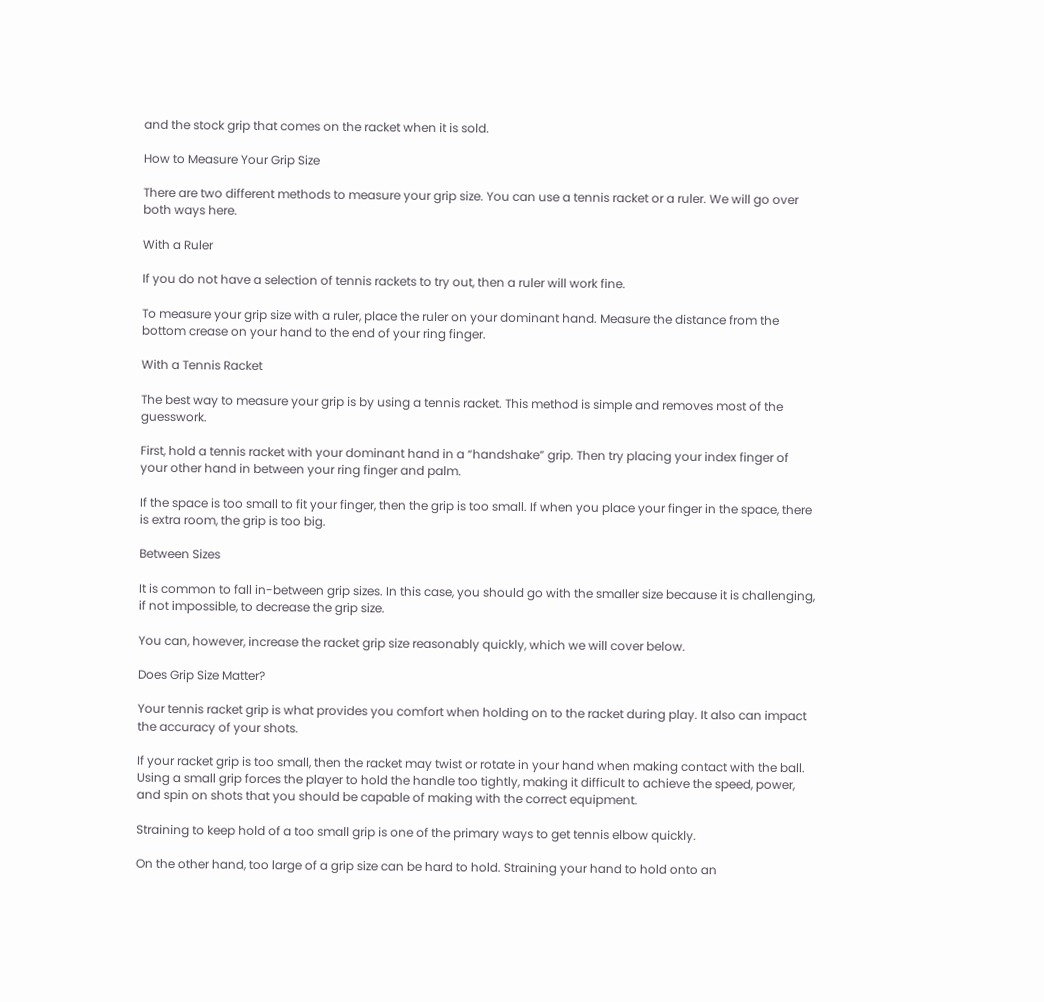and the stock grip that comes on the racket when it is sold.

How to Measure Your Grip Size

There are two different methods to measure your grip size. You can use a tennis racket or a ruler. We will go over both ways here.

With a Ruler

If you do not have a selection of tennis rackets to try out, then a ruler will work fine.

To measure your grip size with a ruler, place the ruler on your dominant hand. Measure the distance from the bottom crease on your hand to the end of your ring finger.

With a Tennis Racket

The best way to measure your grip is by using a tennis racket. This method is simple and removes most of the guesswork.

First, hold a tennis racket with your dominant hand in a “handshake” grip. Then try placing your index finger of your other hand in between your ring finger and palm.

If the space is too small to fit your finger, then the grip is too small. If when you place your finger in the space, there is extra room, the grip is too big.

Between Sizes

It is common to fall in-between grip sizes. In this case, you should go with the smaller size because it is challenging, if not impossible, to decrease the grip size.

You can, however, increase the racket grip size reasonably quickly, which we will cover below.

Does Grip Size Matter?

Your tennis racket grip is what provides you comfort when holding on to the racket during play. It also can impact the accuracy of your shots.

If your racket grip is too small, then the racket may twist or rotate in your hand when making contact with the ball. Using a small grip forces the player to hold the handle too tightly, making it difficult to achieve the speed, power, and spin on shots that you should be capable of making with the correct equipment.

Straining to keep hold of a too small grip is one of the primary ways to get tennis elbow quickly.

On the other hand, too large of a grip size can be hard to hold. Straining your hand to hold onto an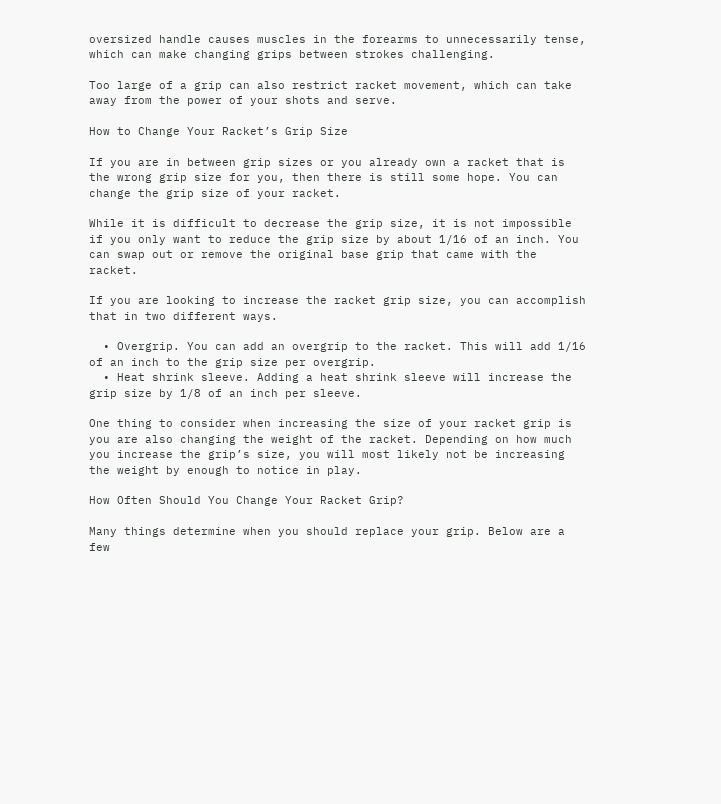oversized handle causes muscles in the forearms to unnecessarily tense, which can make changing grips between strokes challenging.

Too large of a grip can also restrict racket movement, which can take away from the power of your shots and serve.

How to Change Your Racket’s Grip Size

If you are in between grip sizes or you already own a racket that is the wrong grip size for you, then there is still some hope. You can change the grip size of your racket.

While it is difficult to decrease the grip size, it is not impossible if you only want to reduce the grip size by about 1/16 of an inch. You can swap out or remove the original base grip that came with the racket.

If you are looking to increase the racket grip size, you can accomplish that in two different ways.

  • Overgrip. You can add an overgrip to the racket. This will add 1/16 of an inch to the grip size per overgrip.
  • Heat shrink sleeve. Adding a heat shrink sleeve will increase the grip size by 1/8 of an inch per sleeve.

One thing to consider when increasing the size of your racket grip is you are also changing the weight of the racket. Depending on how much you increase the grip’s size, you will most likely not be increasing the weight by enough to notice in play.

How Often Should You Change Your Racket Grip?

Many things determine when you should replace your grip. Below are a few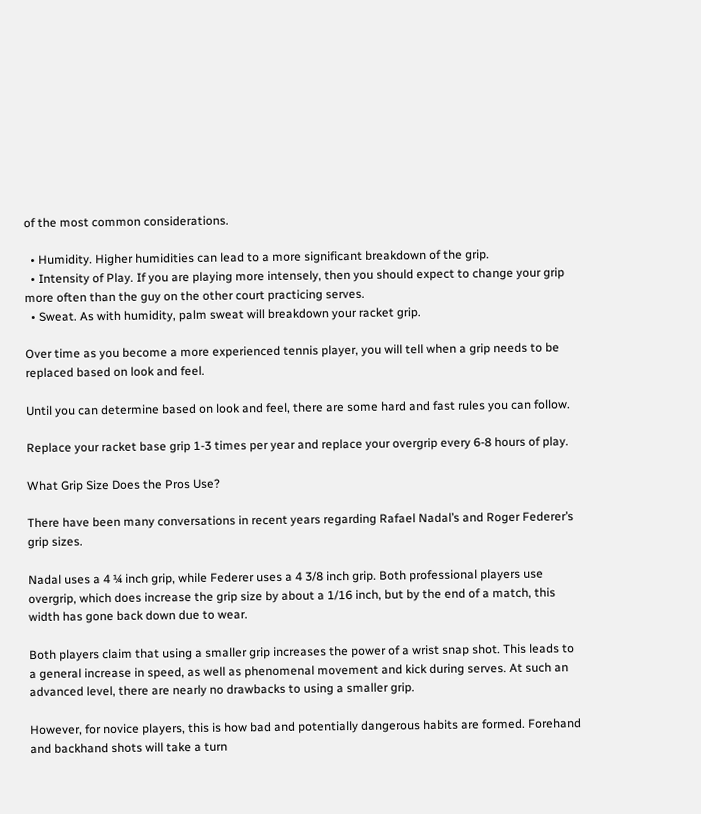of the most common considerations.

  • Humidity. Higher humidities can lead to a more significant breakdown of the grip.
  • Intensity of Play. If you are playing more intensely, then you should expect to change your grip more often than the guy on the other court practicing serves.
  • Sweat. As with humidity, palm sweat will breakdown your racket grip.

Over time as you become a more experienced tennis player, you will tell when a grip needs to be replaced based on look and feel.

Until you can determine based on look and feel, there are some hard and fast rules you can follow.

Replace your racket base grip 1-3 times per year and replace your overgrip every 6-8 hours of play.

What Grip Size Does the Pros Use?

There have been many conversations in recent years regarding Rafael Nadal’s and Roger Federer’s grip sizes.

Nadal uses a 4 ¼ inch grip, while Federer uses a 4 3/8 inch grip. Both professional players use overgrip, which does increase the grip size by about a 1/16 inch, but by the end of a match, this width has gone back down due to wear.

Both players claim that using a smaller grip increases the power of a wrist snap shot. This leads to a general increase in speed, as well as phenomenal movement and kick during serves. At such an advanced level, there are nearly no drawbacks to using a smaller grip.

However, for novice players, this is how bad and potentially dangerous habits are formed. Forehand and backhand shots will take a turn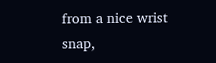from a nice wrist snap,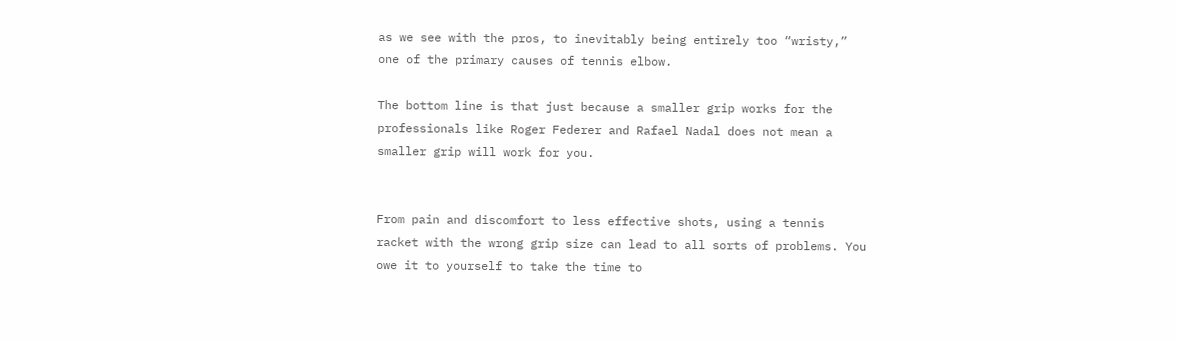as we see with the pros, to inevitably being entirely too “wristy,” one of the primary causes of tennis elbow.

The bottom line is that just because a smaller grip works for the professionals like Roger Federer and Rafael Nadal does not mean a smaller grip will work for you.


From pain and discomfort to less effective shots, using a tennis racket with the wrong grip size can lead to all sorts of problems. You owe it to yourself to take the time to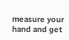measure your hand and get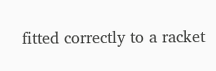fitted correctly to a racket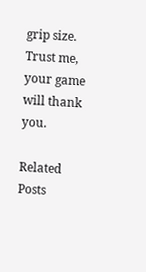grip size. Trust me, your game will thank you.

Related Posts